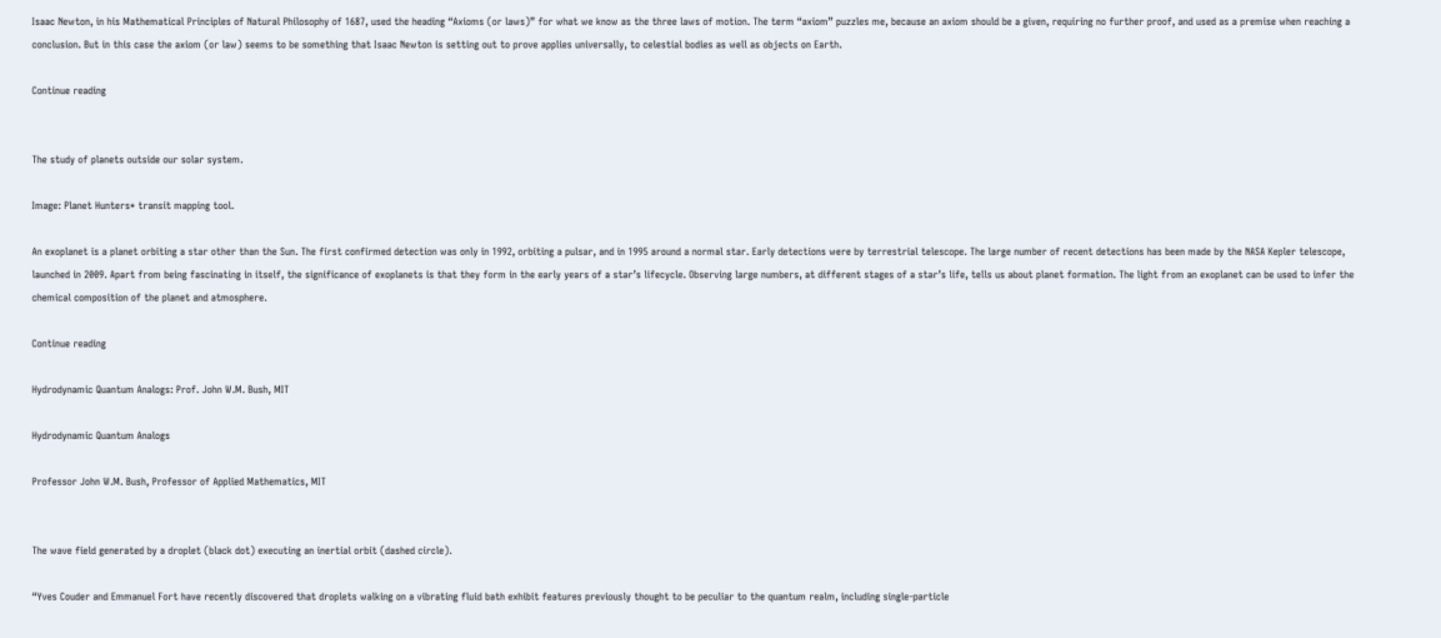Isaac Newton, in his Mathematical Principles of Natural Philosophy of 1687, used the heading “Axioms (or laws)” for what we know as the three laws of motion. The term “axiom” puzzles me, because an axiom should be a given, requiring no further proof, and used as a premise when reaching a conclusion. But in this case the axiom (or law) seems to be something that Isaac Newton is setting out to prove applies universally, to celestial bodies as well as objects on Earth.

Continue reading


The study of planets outside our solar system.

Image: Planet Hunters* transit mapping tool.

An exoplanet is a planet orbiting a star other than the Sun. The first confirmed detection was only in 1992, orbiting a pulsar, and in 1995 around a normal star. Early detections were by terrestrial telescope. The large number of recent detections has been made by the NASA Kepler telescope, launched in 2009. Apart from being fascinating in itself, the significance of exoplanets is that they form in the early years of a star’s lifecycle. Observing large numbers, at different stages of a star’s life, tells us about planet formation. The light from an exoplanet can be used to infer the chemical composition of the planet and atmosphere.

Continue reading

Hydrodynamic Quantum Analogs: Prof. John W.M. Bush, MIT

Hydrodynamic Quantum Analogs

Professor John W.M. Bush, Professor of Applied Mathematics, MIT


The wave field generated by a droplet (black dot) executing an inertial orbit (dashed circle).

“Yves Couder and Emmanuel Fort have recently discovered that droplets walking on a vibrating fluid bath exhibit features previously thought to be peculiar to the quantum realm, including single-particle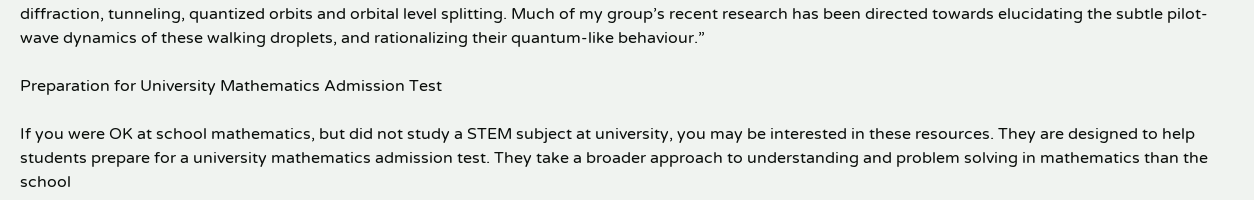diffraction, tunneling, quantized orbits and orbital level splitting. Much of my group’s recent research has been directed towards elucidating the subtle pilot-wave dynamics of these walking droplets, and rationalizing their quantum-like behaviour.”

Preparation for University Mathematics Admission Test

If you were OK at school mathematics, but did not study a STEM subject at university, you may be interested in these resources. They are designed to help students prepare for a university mathematics admission test. They take a broader approach to understanding and problem solving in mathematics than the school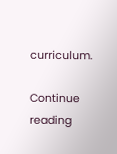curriculum.

Continue reading